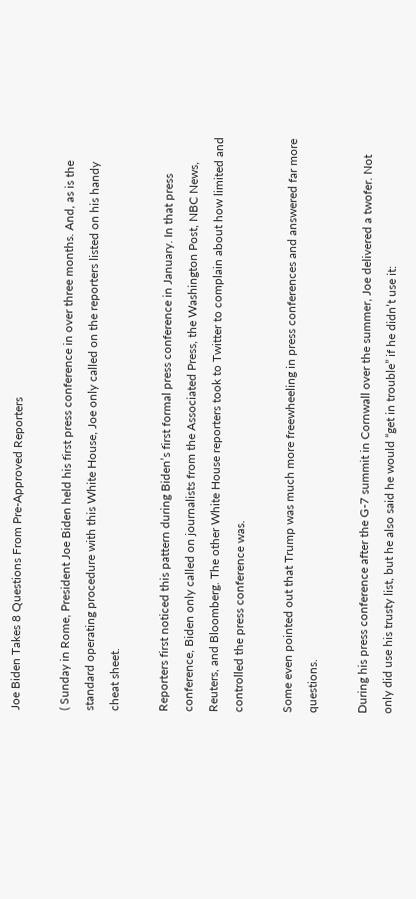Joe Biden Takes 8 Questions From Pre-Approved Reporters

( Sunday in Rome, President Joe Biden held his first press conference in over three months. And, as is the standard operating procedure with this White House, Joe only called on the reporters listed on his handy cheat sheet.

Reporters first noticed this pattern during Biden’s first formal press conference in January. In that press conference, Biden only called on journalists from the Associated Press, the Washington Post, NBC News, Reuters, and Bloomberg. The other White House reporters took to Twitter to complain about how limited and controlled the press conference was.

Some even pointed out that Trump was much more freewheeling in press conferences and answered far more questions.

During his press conference after the G-7 summit in Cornwall over the summer, Joe delivered a twofer. Not only did use his trusty list, but he also said he would “get in trouble” if he didn’t use it: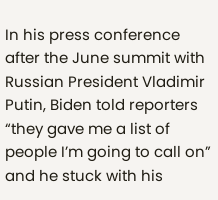In his press conference after the June summit with Russian President Vladimir Putin, Biden told reporters “they gave me a list of people I’m going to call on” and he stuck with his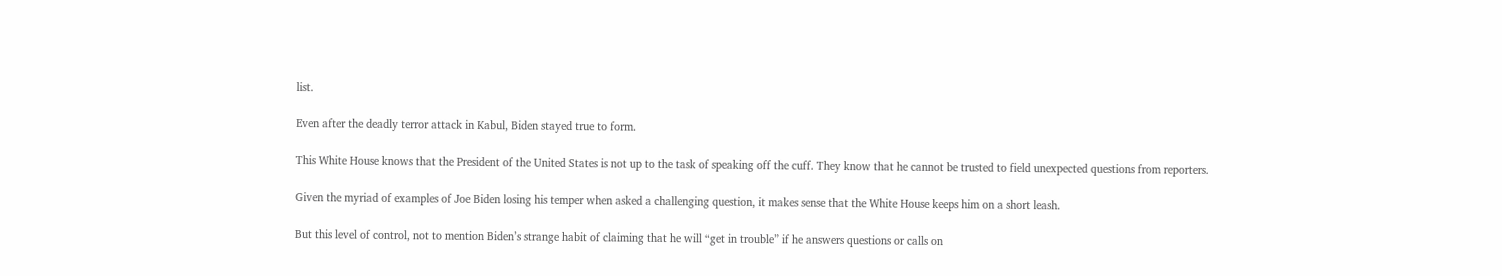list.

Even after the deadly terror attack in Kabul, Biden stayed true to form.

This White House knows that the President of the United States is not up to the task of speaking off the cuff. They know that he cannot be trusted to field unexpected questions from reporters.

Given the myriad of examples of Joe Biden losing his temper when asked a challenging question, it makes sense that the White House keeps him on a short leash.

But this level of control, not to mention Biden’s strange habit of claiming that he will “get in trouble” if he answers questions or calls on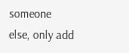someone else, only add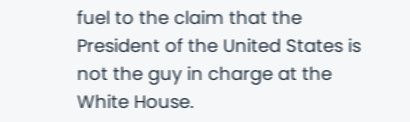fuel to the claim that the President of the United States is not the guy in charge at the White House.